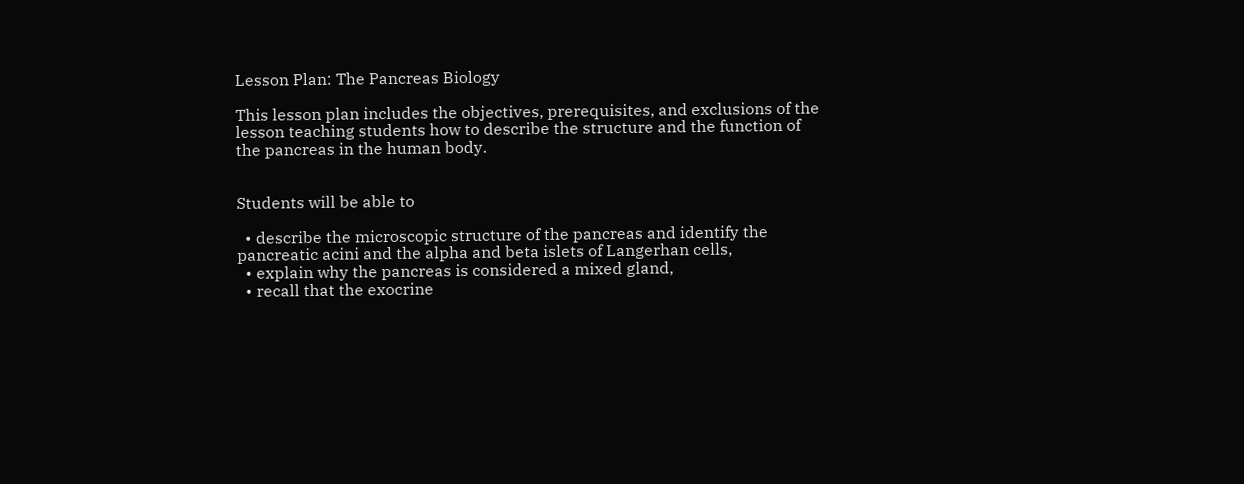Lesson Plan: The Pancreas Biology

This lesson plan includes the objectives, prerequisites, and exclusions of the lesson teaching students how to describe the structure and the function of the pancreas in the human body.


Students will be able to

  • describe the microscopic structure of the pancreas and identify the pancreatic acini and the alpha and beta islets of Langerhan cells,
  • explain why the pancreas is considered a mixed gland,
  • recall that the exocrine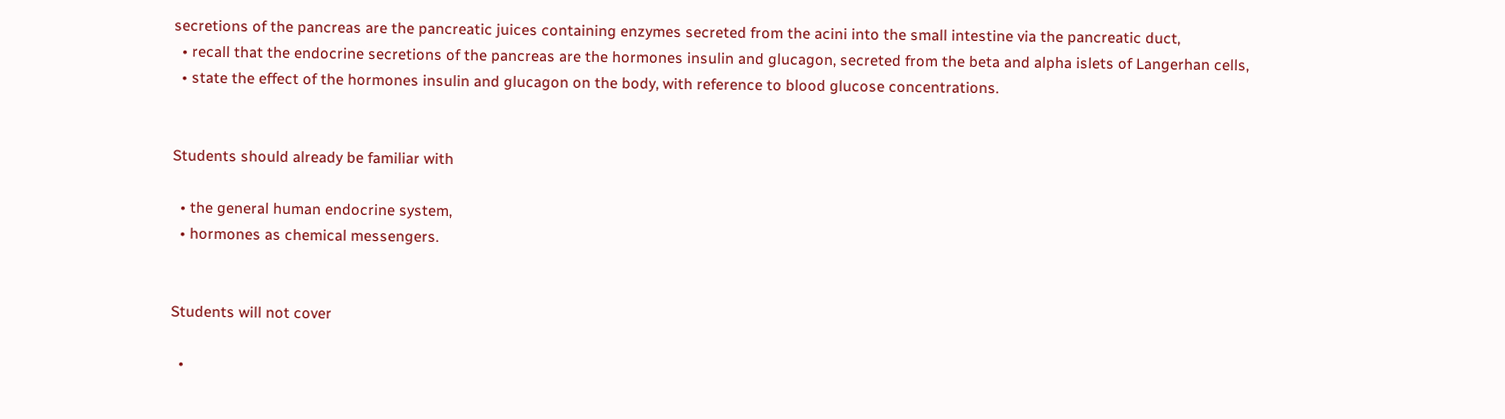secretions of the pancreas are the pancreatic juices containing enzymes secreted from the acini into the small intestine via the pancreatic duct,
  • recall that the endocrine secretions of the pancreas are the hormones insulin and glucagon, secreted from the beta and alpha islets of Langerhan cells,
  • state the effect of the hormones insulin and glucagon on the body, with reference to blood glucose concentrations.


Students should already be familiar with

  • the general human endocrine system,
  • hormones as chemical messengers.


Students will not cover

  •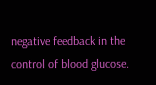negative feedback in the control of blood glucose.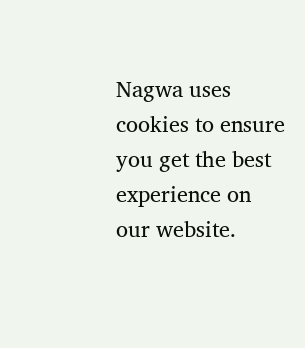Nagwa uses cookies to ensure you get the best experience on our website.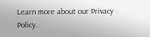Learn more about our Privacy Policy.